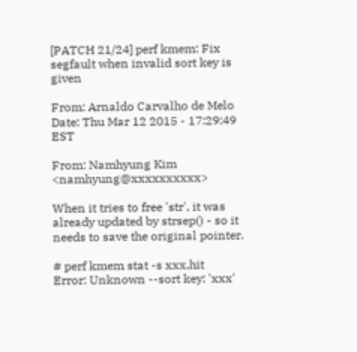[PATCH 21/24] perf kmem: Fix segfault when invalid sort key is given

From: Arnaldo Carvalho de Melo
Date: Thu Mar 12 2015 - 17:29:49 EST

From: Namhyung Kim <namhyung@xxxxxxxxxx>

When it tries to free 'str', it was already updated by strsep() - so it
needs to save the original pointer.

# perf kmem stat -s xxx,hit
Error: Unknown --sort key: 'xxx'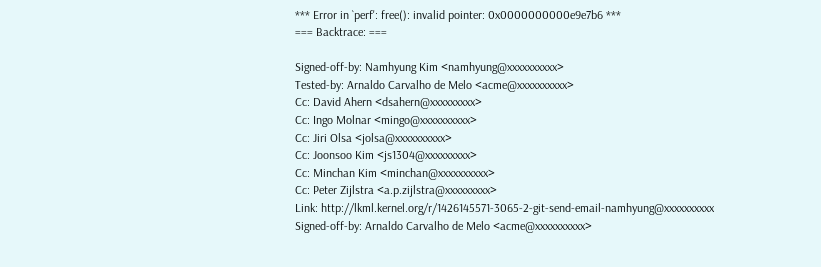*** Error in `perf': free(): invalid pointer: 0x0000000000e9e7b6 ***
=== Backtrace: ===

Signed-off-by: Namhyung Kim <namhyung@xxxxxxxxxx>
Tested-by: Arnaldo Carvalho de Melo <acme@xxxxxxxxxx>
Cc: David Ahern <dsahern@xxxxxxxxx>
Cc: Ingo Molnar <mingo@xxxxxxxxxx>
Cc: Jiri Olsa <jolsa@xxxxxxxxxx>
Cc: Joonsoo Kim <js1304@xxxxxxxxx>
Cc: Minchan Kim <minchan@xxxxxxxxxx>
Cc: Peter Zijlstra <a.p.zijlstra@xxxxxxxxx>
Link: http://lkml.kernel.org/r/1426145571-3065-2-git-send-email-namhyung@xxxxxxxxxx
Signed-off-by: Arnaldo Carvalho de Melo <acme@xxxxxxxxxx>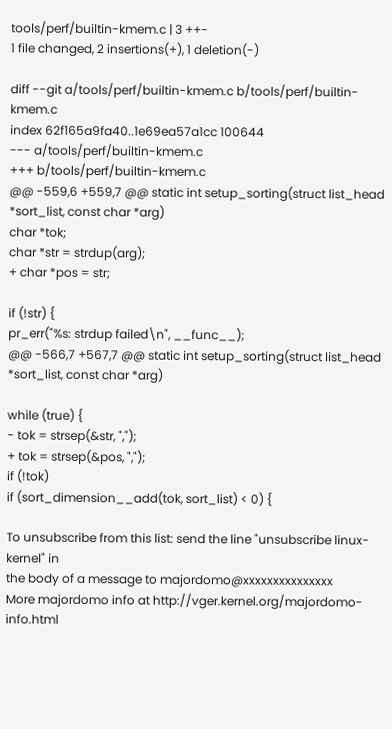tools/perf/builtin-kmem.c | 3 ++-
1 file changed, 2 insertions(+), 1 deletion(-)

diff --git a/tools/perf/builtin-kmem.c b/tools/perf/builtin-kmem.c
index 62f165a9fa40..1e69ea57a1cc 100644
--- a/tools/perf/builtin-kmem.c
+++ b/tools/perf/builtin-kmem.c
@@ -559,6 +559,7 @@ static int setup_sorting(struct list_head *sort_list, const char *arg)
char *tok;
char *str = strdup(arg);
+ char *pos = str;

if (!str) {
pr_err("%s: strdup failed\n", __func__);
@@ -566,7 +567,7 @@ static int setup_sorting(struct list_head *sort_list, const char *arg)

while (true) {
- tok = strsep(&str, ",");
+ tok = strsep(&pos, ",");
if (!tok)
if (sort_dimension__add(tok, sort_list) < 0) {

To unsubscribe from this list: send the line "unsubscribe linux-kernel" in
the body of a message to majordomo@xxxxxxxxxxxxxxx
More majordomo info at http://vger.kernel.org/majordomo-info.html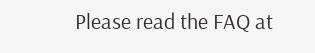Please read the FAQ at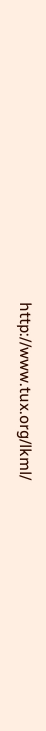http://www.tux.org/lkml/